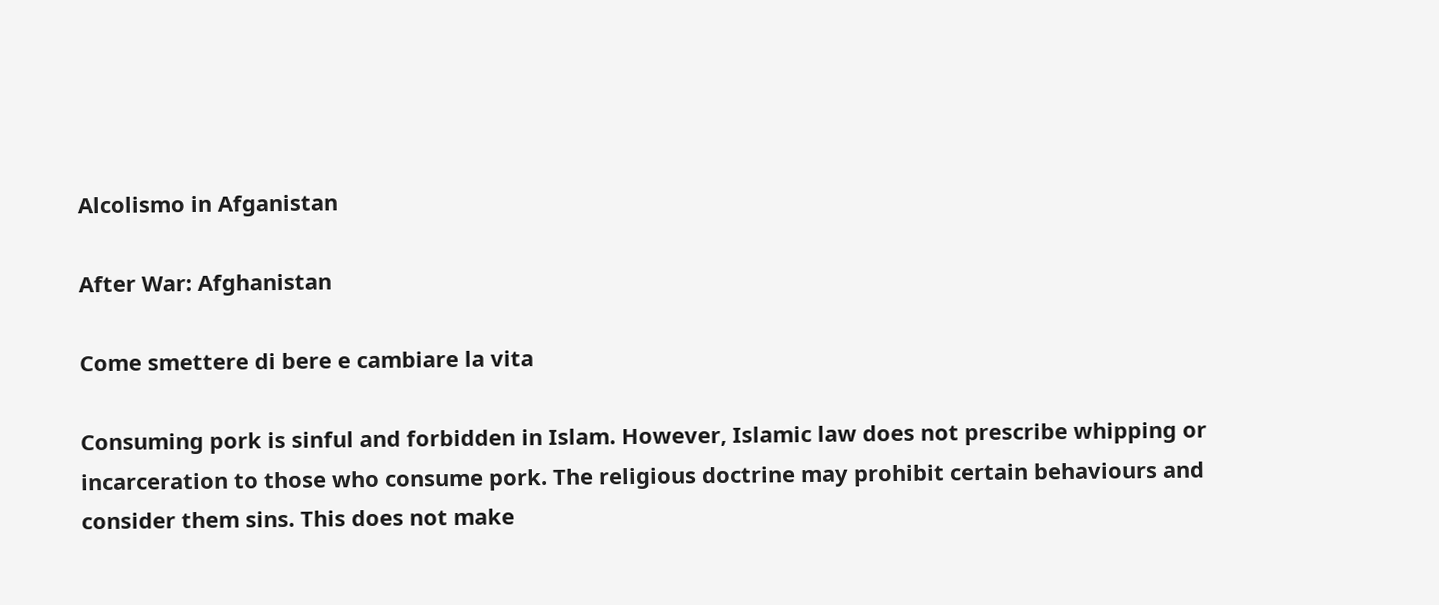Alcolismo in Afganistan

After War: Afghanistan

Come smettere di bere e cambiare la vita

Consuming pork is sinful and forbidden in Islam. However, Islamic law does not prescribe whipping or incarceration to those who consume pork. The religious doctrine may prohibit certain behaviours and consider them sins. This does not make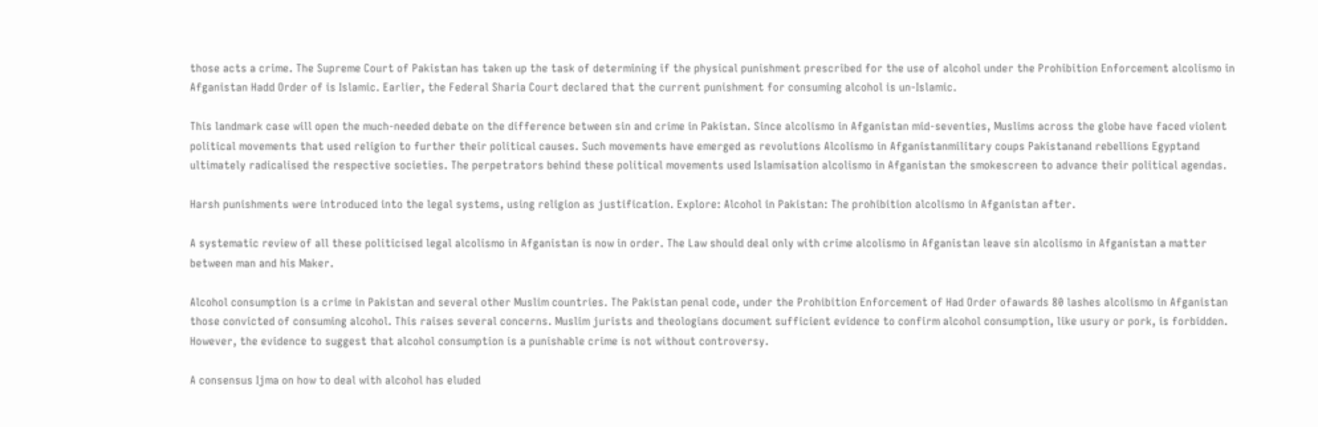those acts a crime. The Supreme Court of Pakistan has taken up the task of determining if the physical punishment prescribed for the use of alcohol under the Prohibition Enforcement alcolismo in Afganistan Hadd Order of is Islamic. Earlier, the Federal Sharia Court declared that the current punishment for consuming alcohol is un-Islamic.

This landmark case will open the much-needed debate on the difference between sin and crime in Pakistan. Since alcolismo in Afganistan mid-seventies, Muslims across the globe have faced violent political movements that used religion to further their political causes. Such movements have emerged as revolutions Alcolismo in Afganistanmilitary coups Pakistanand rebellions Egyptand ultimately radicalised the respective societies. The perpetrators behind these political movements used Islamisation alcolismo in Afganistan the smokescreen to advance their political agendas.

Harsh punishments were introduced into the legal systems, using religion as justification. Explore: Alcohol in Pakistan: The prohibition alcolismo in Afganistan after.

A systematic review of all these politicised legal alcolismo in Afganistan is now in order. The Law should deal only with crime alcolismo in Afganistan leave sin alcolismo in Afganistan a matter between man and his Maker.

Alcohol consumption is a crime in Pakistan and several other Muslim countries. The Pakistan penal code, under the Prohibition Enforcement of Had Order ofawards 80 lashes alcolismo in Afganistan those convicted of consuming alcohol. This raises several concerns. Muslim jurists and theologians document sufficient evidence to confirm alcohol consumption, like usury or pork, is forbidden. However, the evidence to suggest that alcohol consumption is a punishable crime is not without controversy.

A consensus Ijma on how to deal with alcohol has eluded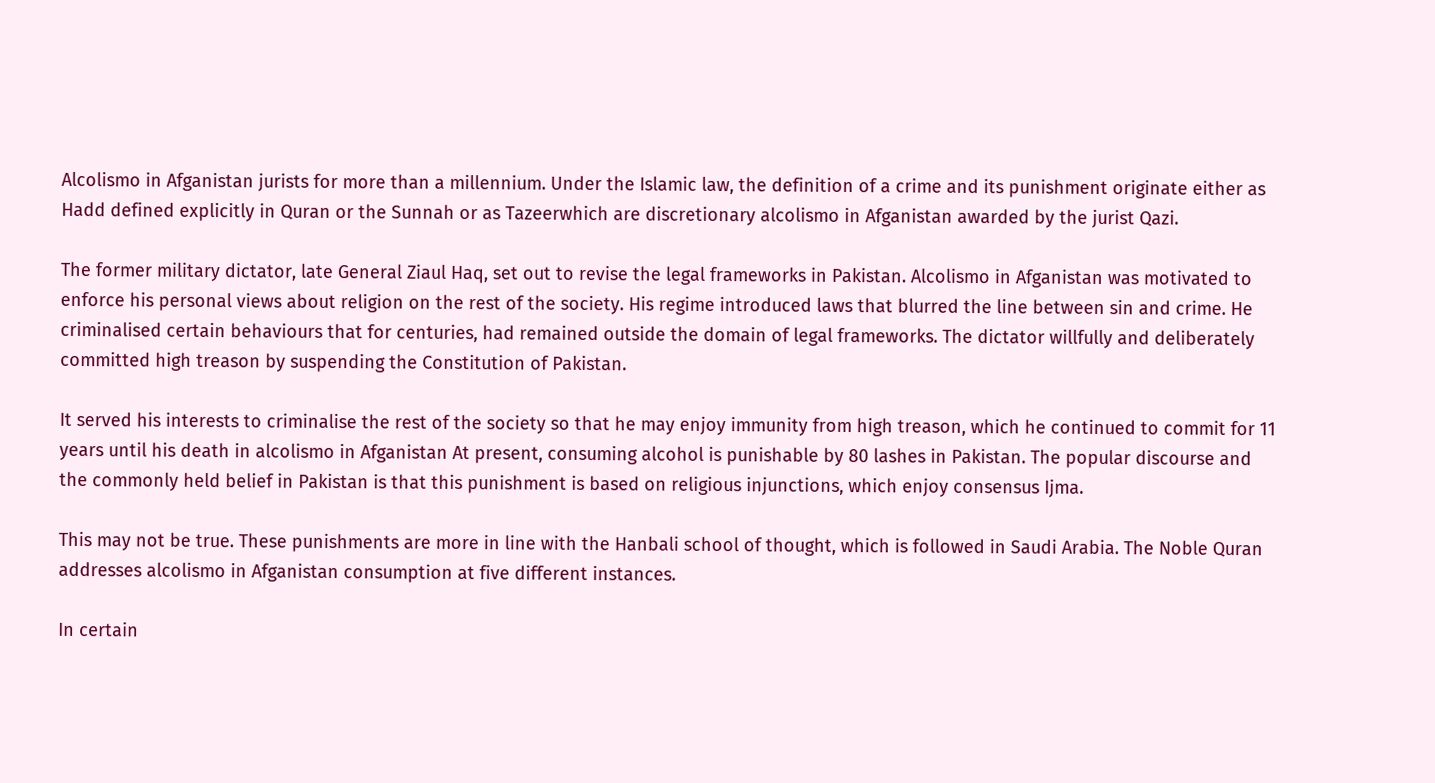Alcolismo in Afganistan jurists for more than a millennium. Under the Islamic law, the definition of a crime and its punishment originate either as Hadd defined explicitly in Quran or the Sunnah or as Tazeerwhich are discretionary alcolismo in Afganistan awarded by the jurist Qazi.

The former military dictator, late General Ziaul Haq, set out to revise the legal frameworks in Pakistan. Alcolismo in Afganistan was motivated to enforce his personal views about religion on the rest of the society. His regime introduced laws that blurred the line between sin and crime. He criminalised certain behaviours that for centuries, had remained outside the domain of legal frameworks. The dictator willfully and deliberately committed high treason by suspending the Constitution of Pakistan.

It served his interests to criminalise the rest of the society so that he may enjoy immunity from high treason, which he continued to commit for 11 years until his death in alcolismo in Afganistan At present, consuming alcohol is punishable by 80 lashes in Pakistan. The popular discourse and the commonly held belief in Pakistan is that this punishment is based on religious injunctions, which enjoy consensus Ijma.

This may not be true. These punishments are more in line with the Hanbali school of thought, which is followed in Saudi Arabia. The Noble Quran addresses alcolismo in Afganistan consumption at five different instances.

In certain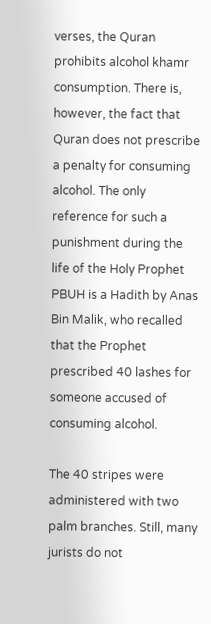verses, the Quran prohibits alcohol khamr consumption. There is, however, the fact that Quran does not prescribe a penalty for consuming alcohol. The only reference for such a punishment during the life of the Holy Prophet PBUH is a Hadith by Anas Bin Malik, who recalled that the Prophet prescribed 40 lashes for someone accused of consuming alcohol.

The 40 stripes were administered with two palm branches. Still, many jurists do not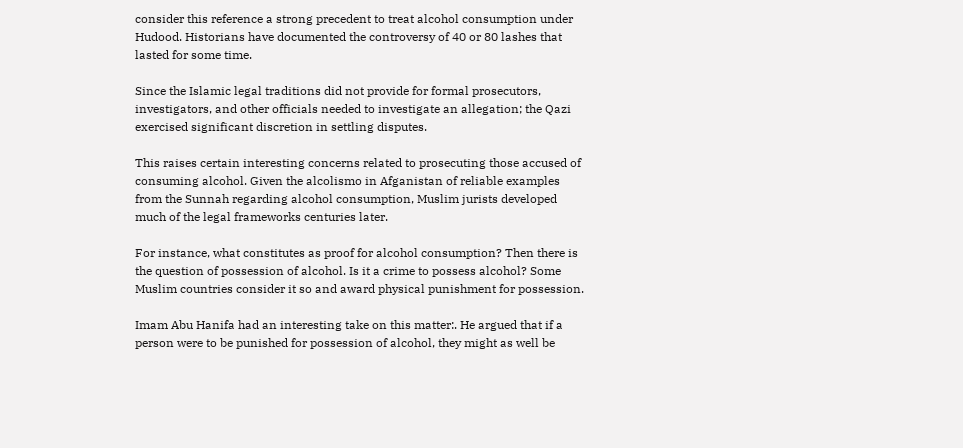consider this reference a strong precedent to treat alcohol consumption under Hudood. Historians have documented the controversy of 40 or 80 lashes that lasted for some time.

Since the Islamic legal traditions did not provide for formal prosecutors, investigators, and other officials needed to investigate an allegation; the Qazi exercised significant discretion in settling disputes.

This raises certain interesting concerns related to prosecuting those accused of consuming alcohol. Given the alcolismo in Afganistan of reliable examples from the Sunnah regarding alcohol consumption, Muslim jurists developed much of the legal frameworks centuries later.

For instance, what constitutes as proof for alcohol consumption? Then there is the question of possession of alcohol. Is it a crime to possess alcohol? Some Muslim countries consider it so and award physical punishment for possession.

Imam Abu Hanifa had an interesting take on this matter:. He argued that if a person were to be punished for possession of alcohol, they might as well be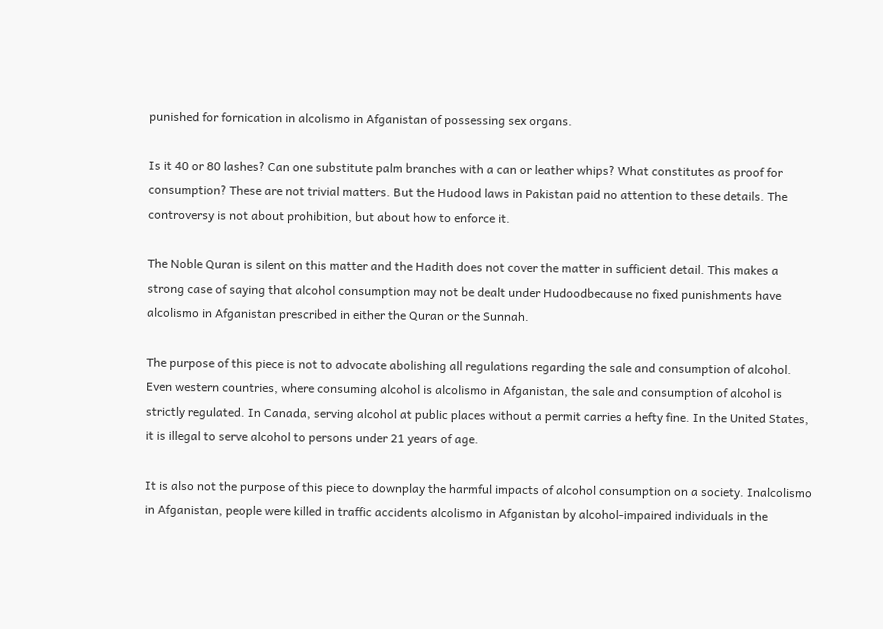punished for fornication in alcolismo in Afganistan of possessing sex organs.

Is it 40 or 80 lashes? Can one substitute palm branches with a can or leather whips? What constitutes as proof for consumption? These are not trivial matters. But the Hudood laws in Pakistan paid no attention to these details. The controversy is not about prohibition, but about how to enforce it.

The Noble Quran is silent on this matter and the Hadith does not cover the matter in sufficient detail. This makes a strong case of saying that alcohol consumption may not be dealt under Hudoodbecause no fixed punishments have alcolismo in Afganistan prescribed in either the Quran or the Sunnah.

The purpose of this piece is not to advocate abolishing all regulations regarding the sale and consumption of alcohol. Even western countries, where consuming alcohol is alcolismo in Afganistan, the sale and consumption of alcohol is strictly regulated. In Canada, serving alcohol at public places without a permit carries a hefty fine. In the United States, it is illegal to serve alcohol to persons under 21 years of age.

It is also not the purpose of this piece to downplay the harmful impacts of alcohol consumption on a society. Inalcolismo in Afganistan, people were killed in traffic accidents alcolismo in Afganistan by alcohol-impaired individuals in the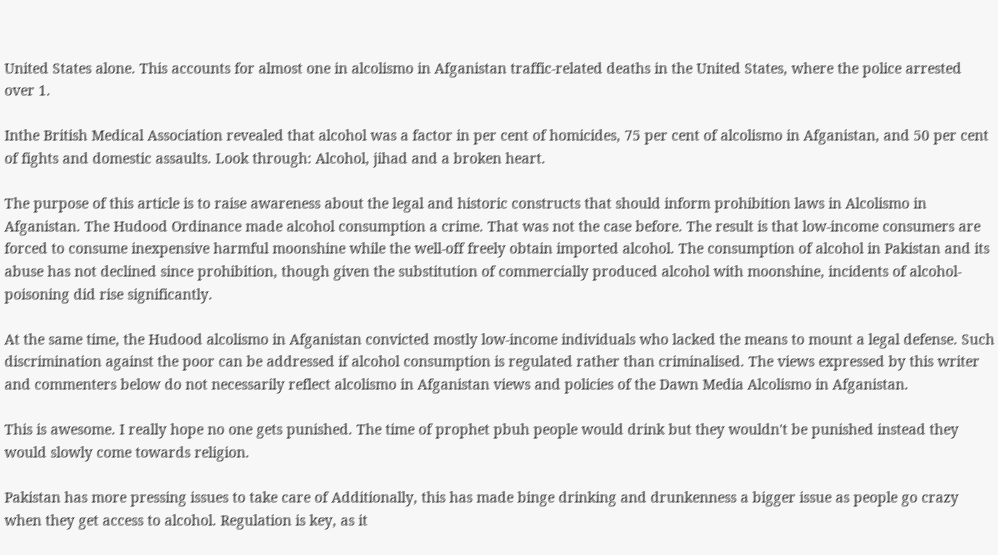United States alone. This accounts for almost one in alcolismo in Afganistan traffic-related deaths in the United States, where the police arrested over 1.

Inthe British Medical Association revealed that alcohol was a factor in per cent of homicides, 75 per cent of alcolismo in Afganistan, and 50 per cent of fights and domestic assaults. Look through: Alcohol, jihad and a broken heart.

The purpose of this article is to raise awareness about the legal and historic constructs that should inform prohibition laws in Alcolismo in Afganistan. The Hudood Ordinance made alcohol consumption a crime. That was not the case before. The result is that low-income consumers are forced to consume inexpensive harmful moonshine while the well-off freely obtain imported alcohol. The consumption of alcohol in Pakistan and its abuse has not declined since prohibition, though given the substitution of commercially produced alcohol with moonshine, incidents of alcohol-poisoning did rise significantly.

At the same time, the Hudood alcolismo in Afganistan convicted mostly low-income individuals who lacked the means to mount a legal defense. Such discrimination against the poor can be addressed if alcohol consumption is regulated rather than criminalised. The views expressed by this writer and commenters below do not necessarily reflect alcolismo in Afganistan views and policies of the Dawn Media Alcolismo in Afganistan.

This is awesome. I really hope no one gets punished. The time of prophet pbuh people would drink but they wouldn't be punished instead they would slowly come towards religion.

Pakistan has more pressing issues to take care of Additionally, this has made binge drinking and drunkenness a bigger issue as people go crazy when they get access to alcohol. Regulation is key, as it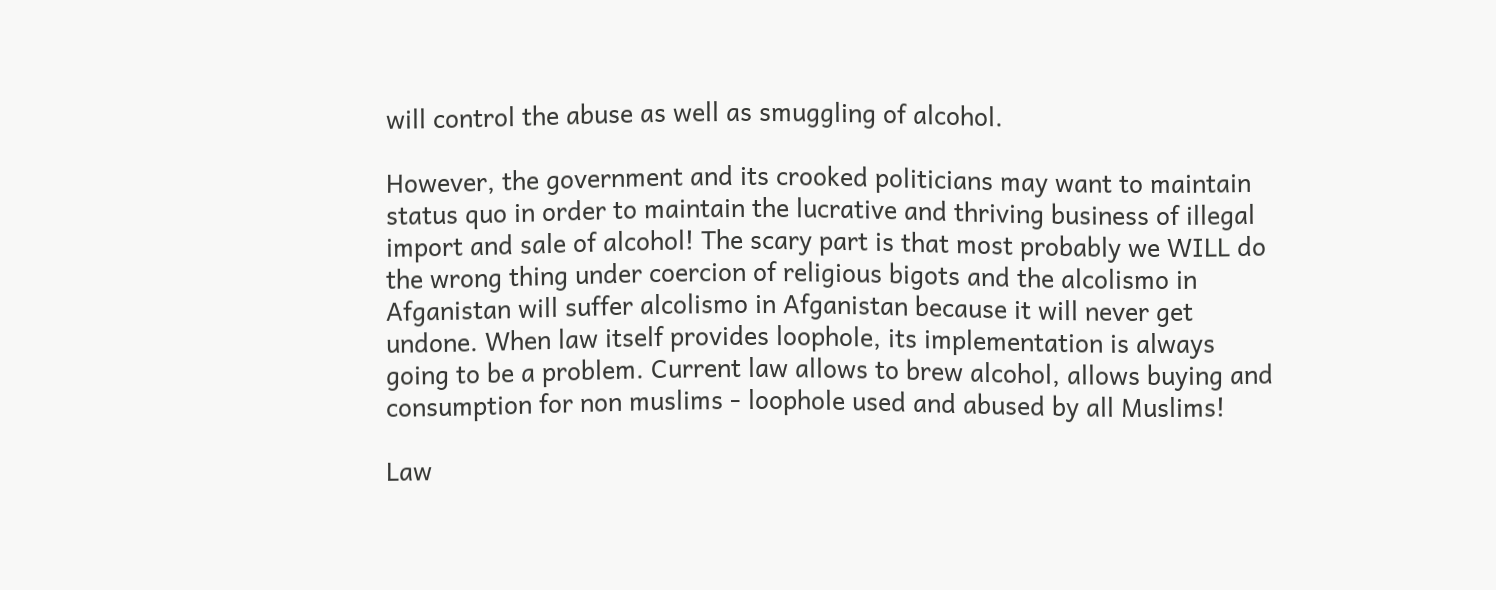will control the abuse as well as smuggling of alcohol.

However, the government and its crooked politicians may want to maintain status quo in order to maintain the lucrative and thriving business of illegal import and sale of alcohol! The scary part is that most probably we WILL do the wrong thing under coercion of religious bigots and the alcolismo in Afganistan will suffer alcolismo in Afganistan because it will never get undone. When law itself provides loophole, its implementation is always going to be a problem. Current law allows to brew alcohol, allows buying and consumption for non muslims - loophole used and abused by all Muslims!

Law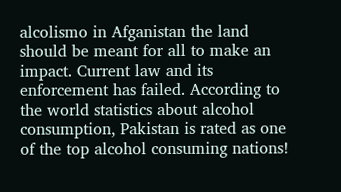alcolismo in Afganistan the land should be meant for all to make an impact. Current law and its enforcement has failed. According to the world statistics about alcohol consumption, Pakistan is rated as one of the top alcohol consuming nations!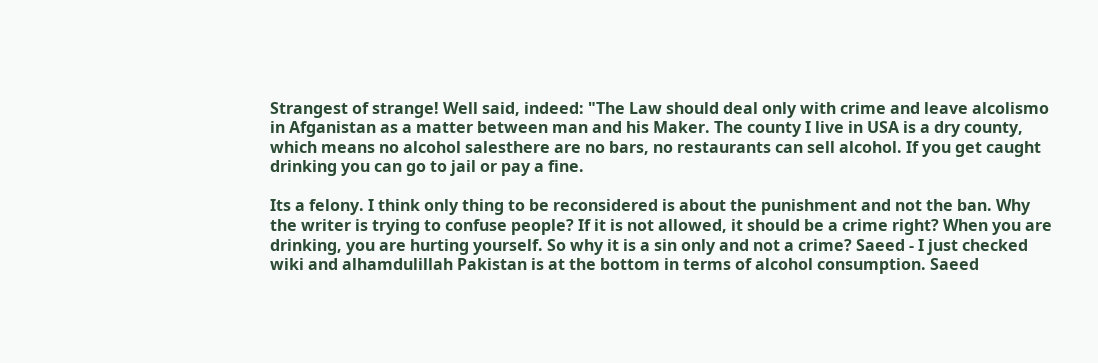Strangest of strange! Well said, indeed: "The Law should deal only with crime and leave alcolismo in Afganistan as a matter between man and his Maker. The county I live in USA is a dry county, which means no alcohol salesthere are no bars, no restaurants can sell alcohol. If you get caught drinking you can go to jail or pay a fine.

Its a felony. I think only thing to be reconsidered is about the punishment and not the ban. Why the writer is trying to confuse people? If it is not allowed, it should be a crime right? When you are drinking, you are hurting yourself. So why it is a sin only and not a crime? Saeed - I just checked wiki and alhamdulillah Pakistan is at the bottom in terms of alcohol consumption. Saeed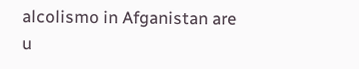alcolismo in Afganistan are u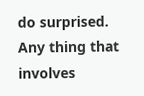do surprised. Any thing that involves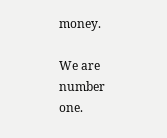money.

We are number one.